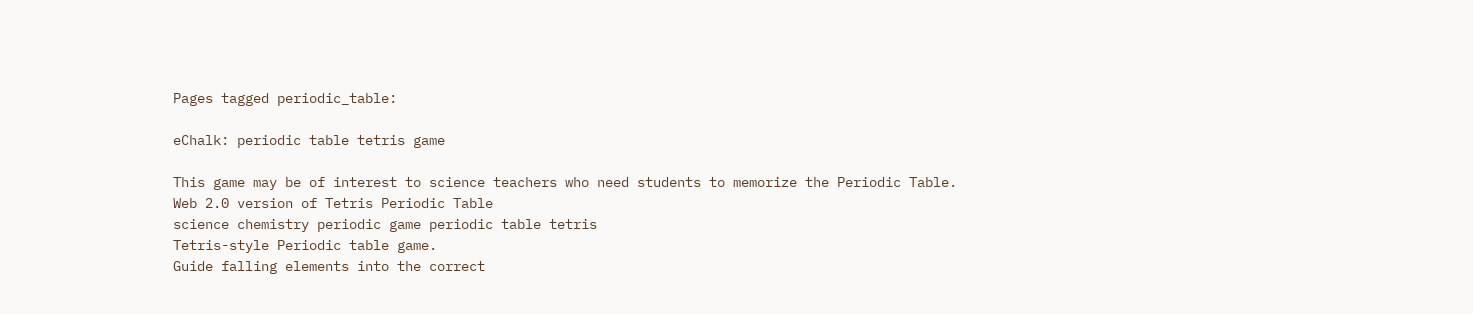Pages tagged periodic_table:

eChalk: periodic table tetris game

This game may be of interest to science teachers who need students to memorize the Periodic Table.
Web 2.0 version of Tetris Periodic Table
science chemistry periodic game periodic table tetris
Tetris-style Periodic table game.
Guide falling elements into the correct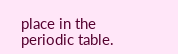place in the periodic table.